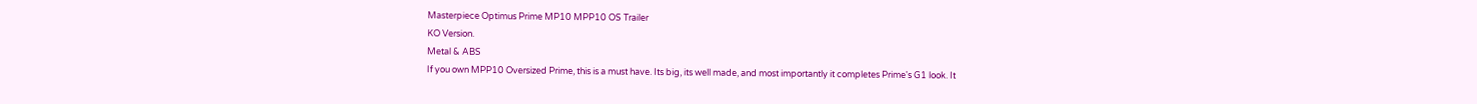Masterpiece Optimus Prime MP10 MPP10 OS Trailer
KO Version.
Metal & ABS
If you own MPP10 Oversized Prime, this is a must have. Its big, its well made, and most importantly it completes Prime's G1 look. It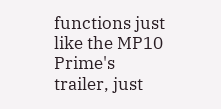functions just like the MP10 Prime's trailer, just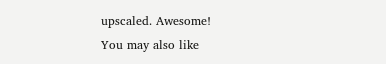upscaled. Awesome!
You may also like